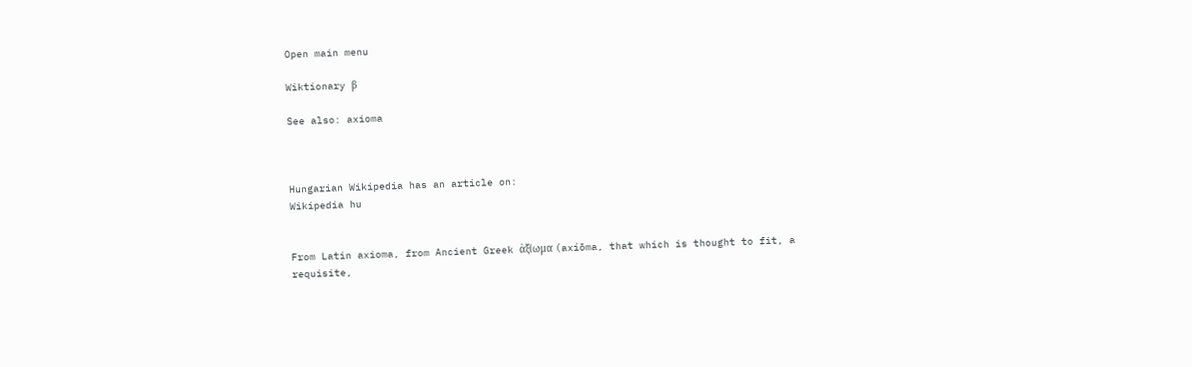Open main menu

Wiktionary β

See also: axioma



Hungarian Wikipedia has an article on:
Wikipedia hu


From Latin axioma, from Ancient Greek ἀξίωμα (axíōma, that which is thought to fit, a requisite,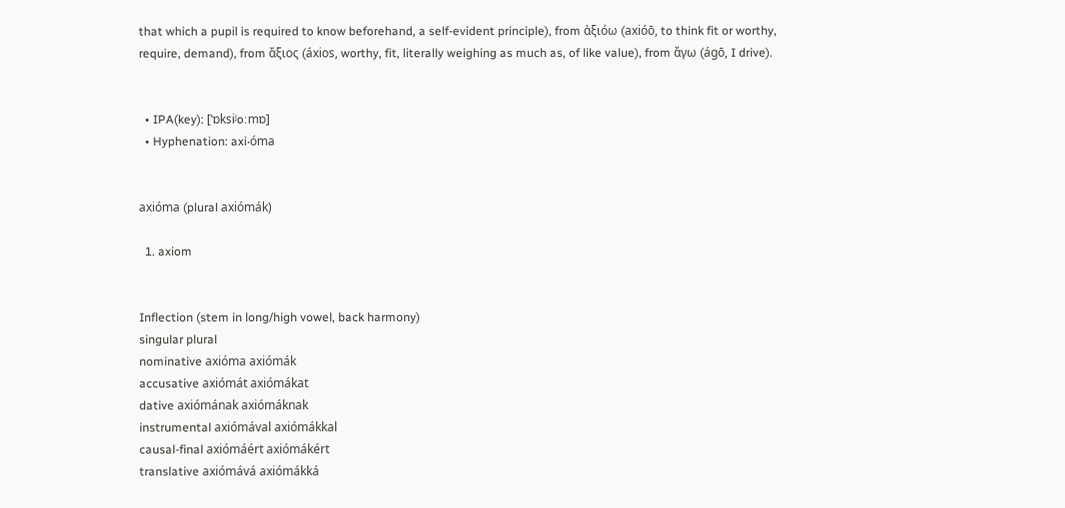that which a pupil is required to know beforehand, a self-evident principle), from ἀξιόω (axióō, to think fit or worthy, require, demand), from ἄξιος (áxios, worthy, fit, literally weighing as much as, of like value), from ἄγω (ágō, I drive).


  • IPA(key): [ˈɒksiʲoːmɒ]
  • Hyphenation: axi‧óma


axióma (plural axiómák)

  1. axiom


Inflection (stem in long/high vowel, back harmony)
singular plural
nominative axióma axiómák
accusative axiómát axiómákat
dative axiómának axiómáknak
instrumental axiómával axiómákkal
causal-final axiómáért axiómákért
translative axiómává axiómákká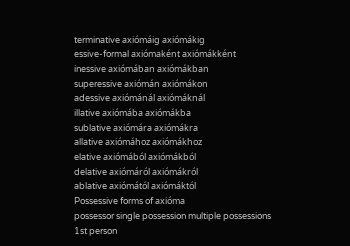terminative axiómáig axiómákig
essive-formal axiómaként axiómákként
inessive axiómában axiómákban
superessive axiómán axiómákon
adessive axiómánál axiómáknál
illative axiómába axiómákba
sublative axiómára axiómákra
allative axiómához axiómákhoz
elative axiómából axiómákból
delative axiómáról axiómákról
ablative axiómától axiómáktól
Possessive forms of axióma
possessor single possession multiple possessions
1st person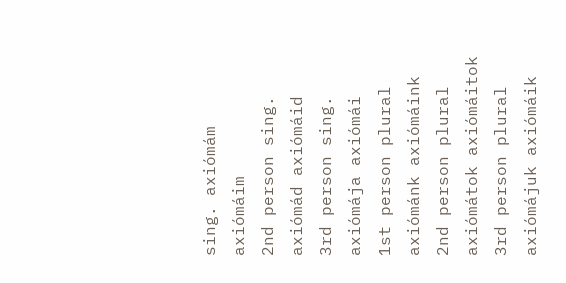sing. axiómám axiómáim
2nd person sing. axiómád axiómáid
3rd person sing. axiómája axiómái
1st person plural axiómánk axiómáink
2nd person plural axiómátok axiómáitok
3rd person plural axiómájuk axiómáik